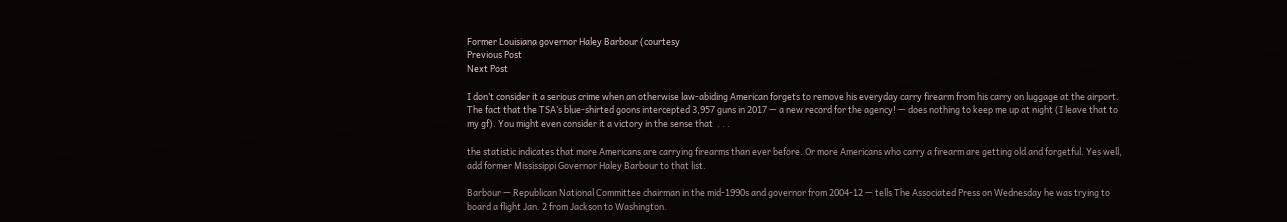Former Louisiana governor Haley Barbour (courtesy
Previous Post
Next Post

I don’t consider it a serious crime when an otherwise law-abiding American forgets to remove his everyday carry firearm from his carry on luggage at the airport. The fact that the TSA’s blue-shirted goons intercepted 3,957 guns in 2017 — a new record for the agency! — does nothing to keep me up at night (I leave that to my gf). You might even consider it a victory in the sense that  . . .

the statistic indicates that more Americans are carrying firearms than ever before. Or more Americans who carry a firearm are getting old and forgetful. Yes well, add former Mississippi Governor Haley Barbour to that list.

Barbour — Republican National Committee chairman in the mid-1990s and governor from 2004-12 — tells The Associated Press on Wednesday he was trying to board a flight Jan. 2 from Jackson to Washington.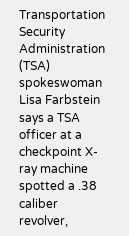Transportation Security Administration (TSA) spokeswoman Lisa Farbstein says a TSA officer at a checkpoint X-ray machine spotted a .38 caliber revolver,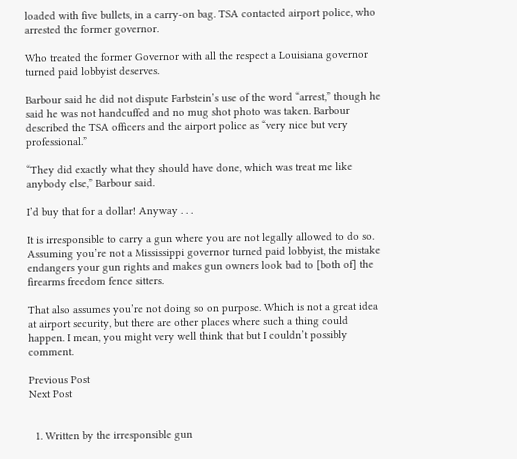loaded with five bullets, in a carry-on bag. TSA contacted airport police, who arrested the former governor.

Who treated the former Governor with all the respect a Louisiana governor turned paid lobbyist deserves.

Barbour said he did not dispute Farbstein’s use of the word “arrest,” though he said he was not handcuffed and no mug shot photo was taken. Barbour described the TSA officers and the airport police as “very nice but very professional.”

“They did exactly what they should have done, which was treat me like anybody else,” Barbour said.

I’d buy that for a dollar! Anyway . . .

It is irresponsible to carry a gun where you are not legally allowed to do so. Assuming you’re not a Mississippi governor turned paid lobbyist, the mistake endangers your gun rights and makes gun owners look bad to [both of] the firearms freedom fence sitters.

That also assumes you’re not doing so on purpose. Which is not a great idea at airport security, but there are other places where such a thing could happen. I mean, you might very well think that but I couldn’t possibly comment.

Previous Post
Next Post


  1. Written by the irresponsible gun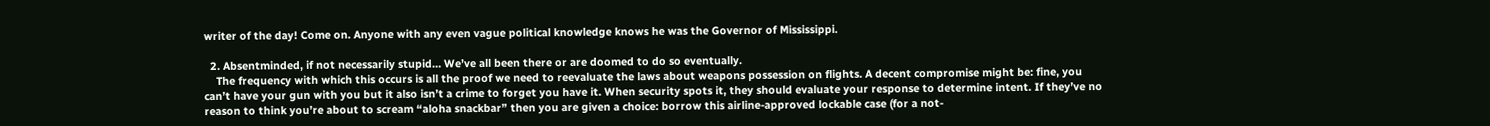writer of the day! Come on. Anyone with any even vague political knowledge knows he was the Governor of Mississippi.

  2. Absentminded, if not necessarily stupid… We’ve all been there or are doomed to do so eventually.
    The frequency with which this occurs is all the proof we need to reevaluate the laws about weapons possession on flights. A decent compromise might be: fine, you can’t have your gun with you but it also isn’t a crime to forget you have it. When security spots it, they should evaluate your response to determine intent. If they’ve no reason to think you’re about to scream “aloha snackbar” then you are given a choice: borrow this airline-approved lockable case (for a not-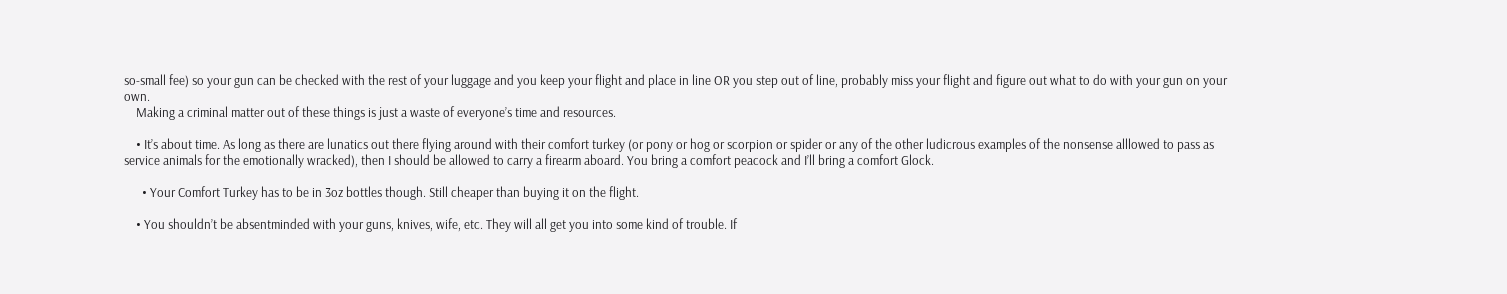so-small fee) so your gun can be checked with the rest of your luggage and you keep your flight and place in line OR you step out of line, probably miss your flight and figure out what to do with your gun on your own.
    Making a criminal matter out of these things is just a waste of everyone’s time and resources.

    • It’s about time. As long as there are lunatics out there flying around with their comfort turkey (or pony or hog or scorpion or spider or any of the other ludicrous examples of the nonsense alllowed to pass as service animals for the emotionally wracked), then I should be allowed to carry a firearm aboard. You bring a comfort peacock and I’ll bring a comfort Glock.

      • Your Comfort Turkey has to be in 3oz bottles though. Still cheaper than buying it on the flight.

    • You shouldn’t be absentminded with your guns, knives, wife, etc. They will all get you into some kind of trouble. If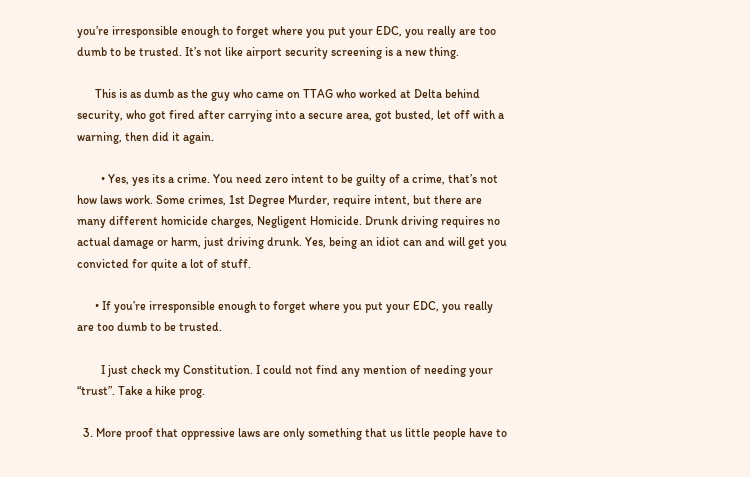you’re irresponsible enough to forget where you put your EDC, you really are too dumb to be trusted. It’s not like airport security screening is a new thing.

      This is as dumb as the guy who came on TTAG who worked at Delta behind security, who got fired after carrying into a secure area, got busted, let off with a warning, then did it again.

        • Yes, yes its a crime. You need zero intent to be guilty of a crime, that’s not how laws work. Some crimes, 1st Degree Murder, require intent, but there are many different homicide charges, Negligent Homicide. Drunk driving requires no actual damage or harm, just driving drunk. Yes, being an idiot can and will get you convicted for quite a lot of stuff.

      • If you’re irresponsible enough to forget where you put your EDC, you really are too dumb to be trusted.

        I just check my Constitution. I could not find any mention of needing your “trust”. Take a hike prog.

  3. More proof that oppressive laws are only something that us little people have to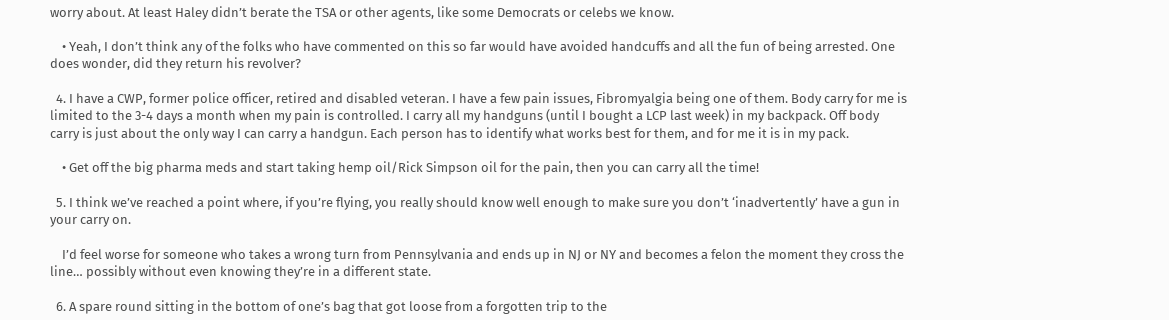worry about. At least Haley didn’t berate the TSA or other agents, like some Democrats or celebs we know.

    • Yeah, I don’t think any of the folks who have commented on this so far would have avoided handcuffs and all the fun of being arrested. One does wonder, did they return his revolver?

  4. I have a CWP, former police officer, retired and disabled veteran. I have a few pain issues, Fibromyalgia being one of them. Body carry for me is limited to the 3-4 days a month when my pain is controlled. I carry all my handguns (until I bought a LCP last week) in my backpack. Off body carry is just about the only way I can carry a handgun. Each person has to identify what works best for them, and for me it is in my pack.

    • Get off the big pharma meds and start taking hemp oil/Rick Simpson oil for the pain, then you can carry all the time!

  5. I think we’ve reached a point where, if you’re flying, you really should know well enough to make sure you don’t ‘inadvertently’ have a gun in your carry on.

    I’d feel worse for someone who takes a wrong turn from Pennsylvania and ends up in NJ or NY and becomes a felon the moment they cross the line… possibly without even knowing they’re in a different state.

  6. A spare round sitting in the bottom of one’s bag that got loose from a forgotten trip to the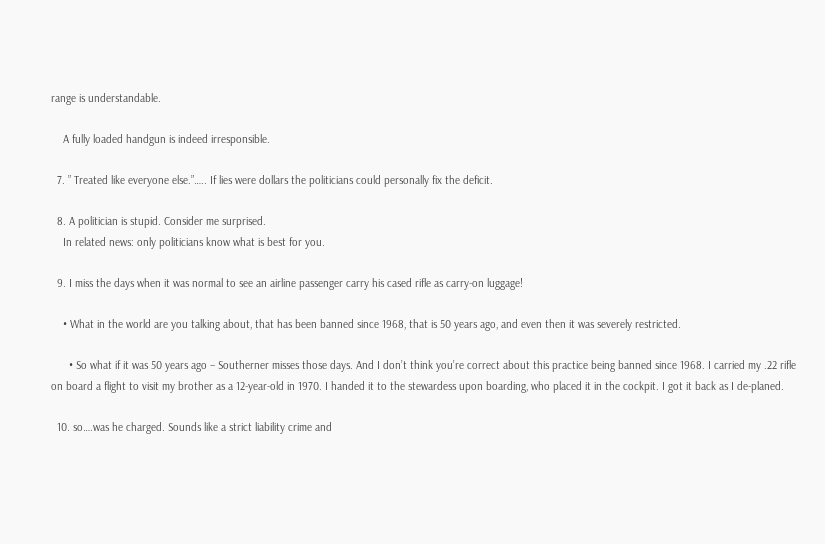range is understandable.

    A fully loaded handgun is indeed irresponsible.

  7. ” Treated like everyone else.”….. If lies were dollars the politicians could personally fix the deficit.

  8. A politician is stupid. Consider me surprised.
    In related news: only politicians know what is best for you.

  9. I miss the days when it was normal to see an airline passenger carry his cased rifle as carry-on luggage!

    • What in the world are you talking about, that has been banned since 1968, that is 50 years ago, and even then it was severely restricted.

      • So what if it was 50 years ago – Southerner misses those days. And I don’t think you’re correct about this practice being banned since 1968. I carried my .22 rifle on board a flight to visit my brother as a 12-year-old in 1970. I handed it to the stewardess upon boarding, who placed it in the cockpit. I got it back as I de-planed.

  10. so….was he charged. Sounds like a strict liability crime and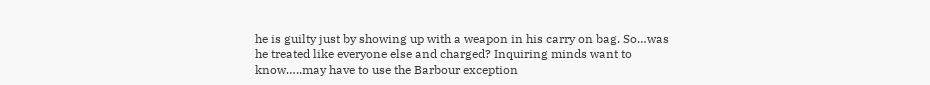he is guilty just by showing up with a weapon in his carry on bag. So…was he treated like everyone else and charged? Inquiring minds want to know…..may have to use the Barbour exception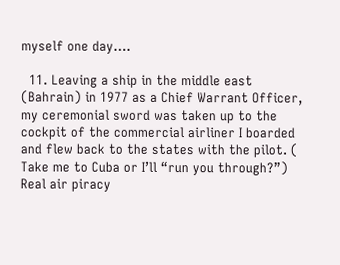myself one day….

  11. Leaving a ship in the middle east (Bahrain) in 1977 as a Chief Warrant Officer, my ceremonial sword was taken up to the cockpit of the commercial airliner I boarded and flew back to the states with the pilot. ( Take me to Cuba or I’ll “run you through?”) Real air piracy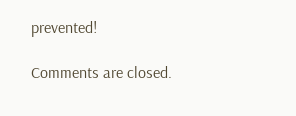prevented!

Comments are closed.